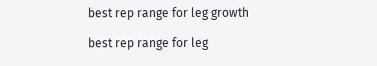best rep range for leg growth

best rep range for leg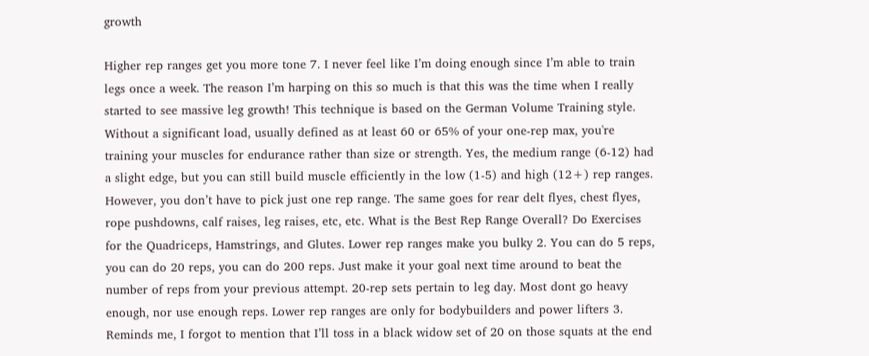growth

Higher rep ranges get you more tone 7. I never feel like I’m doing enough since I’m able to train legs once a week. The reason I’m harping on this so much is that this was the time when I really started to see massive leg growth! This technique is based on the German Volume Training style. Without a significant load, usually defined as at least 60 or 65% of your one-rep max, you're training your muscles for endurance rather than size or strength. Yes, the medium range (6-12) had a slight edge, but you can still build muscle efficiently in the low (1-5) and high (12+) rep ranges. However, you don’t have to pick just one rep range. The same goes for rear delt flyes, chest flyes, rope pushdowns, calf raises, leg raises, etc, etc. What is the Best Rep Range Overall? Do Exercises for the Quadriceps, Hamstrings, and Glutes. Lower rep ranges make you bulky 2. You can do 5 reps, you can do 20 reps, you can do 200 reps. Just make it your goal next time around to beat the number of reps from your previous attempt. 20-rep sets pertain to leg day. Most dont go heavy enough, nor use enough reps. Lower rep ranges are only for bodybuilders and power lifters 3. Reminds me, I forgot to mention that I’ll toss in a black widow set of 20 on those squats at the end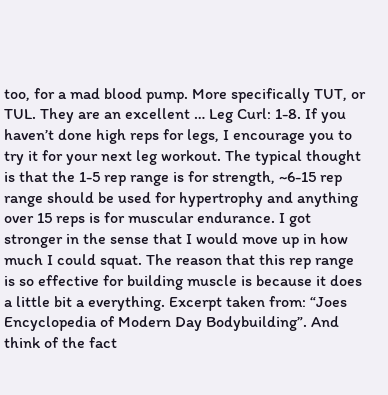too, for a mad blood pump. More specifically TUT, or TUL. They are an excellent … Leg Curl: 1-8. If you haven’t done high reps for legs, I encourage you to try it for your next leg workout. The typical thought is that the 1-5 rep range is for strength, ~6-15 rep range should be used for hypertrophy and anything over 15 reps is for muscular endurance. I got stronger in the sense that I would move up in how much I could squat. The reason that this rep range is so effective for building muscle is because it does a little bit a everything. Excerpt taken from: “Joes Encyclopedia of Modern Day Bodybuilding”. And think of the fact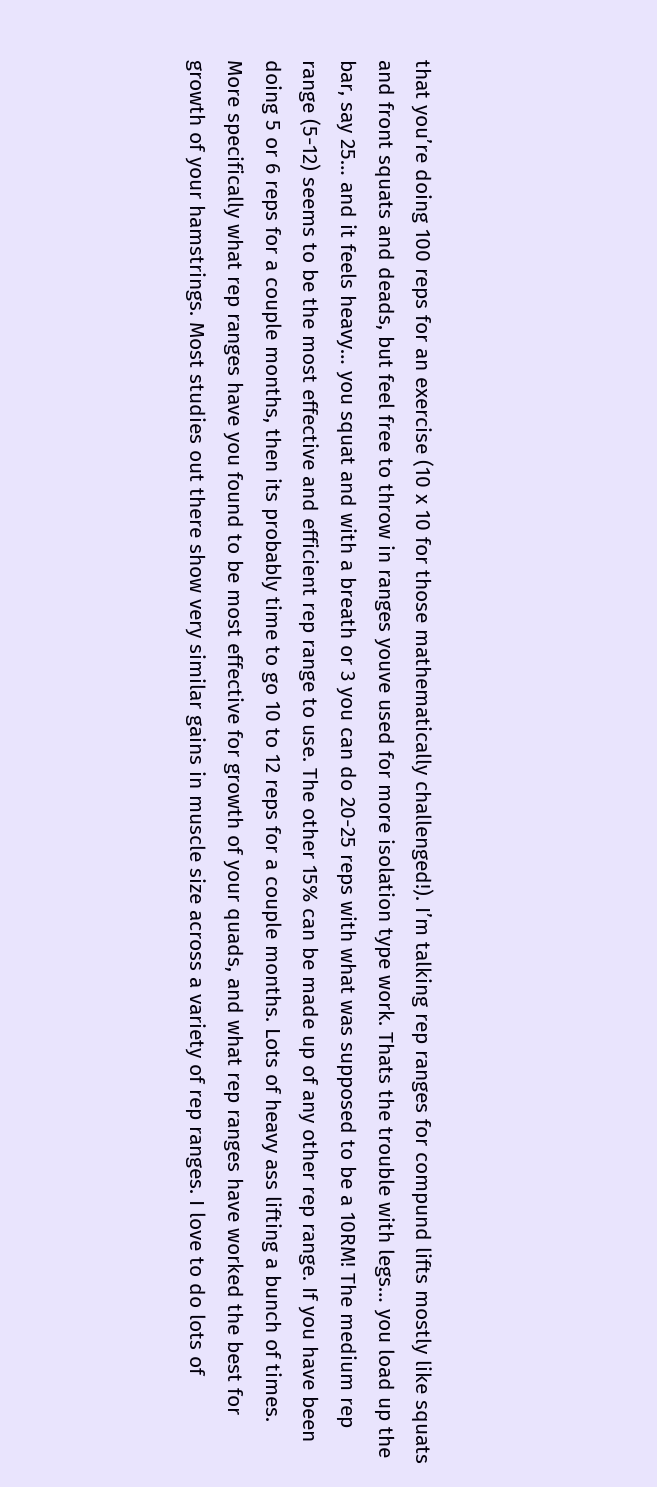that you’re doing 100 reps for an exercise (10 x 10 for those mathematically challenged!). I’m talking rep ranges for compund lifts mostly like squats and front squats and deads, but feel free to throw in ranges youve used for more isolation type work. Thats the trouble with legs… you load up the bar, say 25… and it feels heavy… you squat and with a breath or 3 you can do 20-25 reps with what was supposed to be a 10RM! The medium rep range (5-12) seems to be the most effective and efficient rep range to use. The other 15% can be made up of any other rep range. If you have been doing 5 or 6 reps for a couple months, then its probably time to go 10 to 12 reps for a couple months. Lots of heavy ass lifting a bunch of times. More specifically what rep ranges have you found to be most effective for growth of your quads, and what rep ranges have worked the best for growth of your hamstrings. Most studies out there show very similar gains in muscle size across a variety of rep ranges. I love to do lots of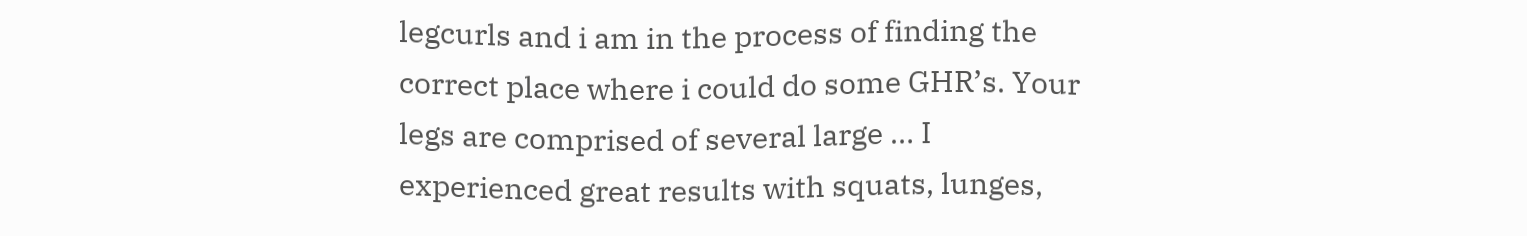legcurls and i am in the process of finding the correct place where i could do some GHR’s. Your legs are comprised of several large … I experienced great results with squats, lunges,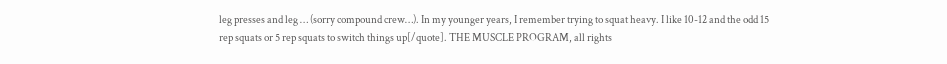leg presses and leg … (sorry compound crew…). In my younger years, I remember trying to squat heavy. I like 10-12 and the odd 15 rep squats or 5 rep squats to switch things up[/quote]. THE MUSCLE PROGRAM, all rights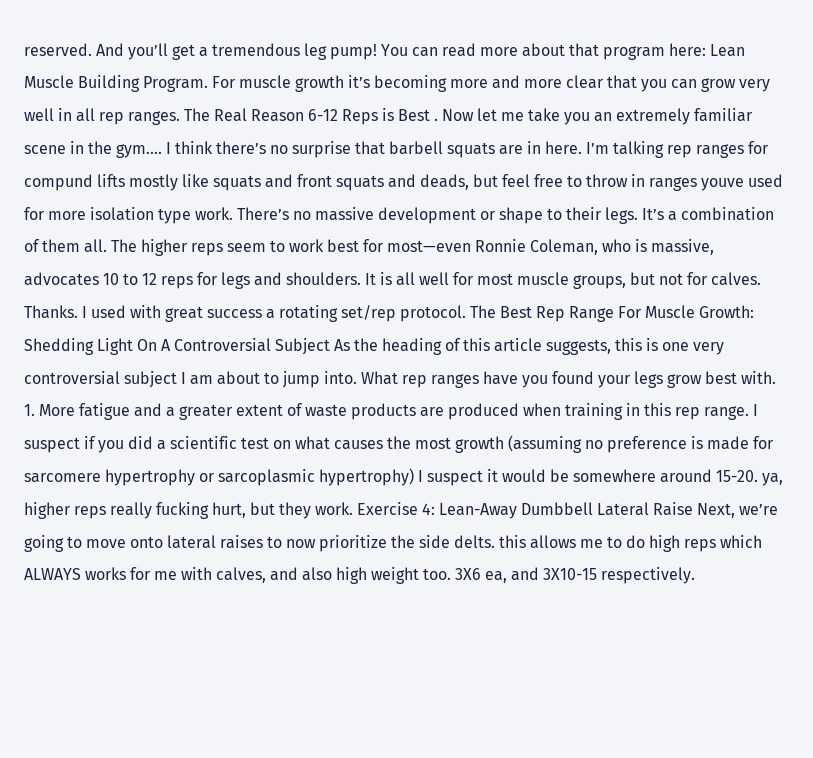reserved. And you’ll get a tremendous leg pump! You can read more about that program here: Lean Muscle Building Program. For muscle growth it’s becoming more and more clear that you can grow very well in all rep ranges. The Real Reason 6-12 Reps is Best . Now let me take you an extremely familiar scene in the gym…. I think there’s no surprise that barbell squats are in here. I’m talking rep ranges for compund lifts mostly like squats and front squats and deads, but feel free to throw in ranges youve used for more isolation type work. There’s no massive development or shape to their legs. It’s a combination of them all. The higher reps seem to work best for most—even Ronnie Coleman, who is massive, advocates 10 to 12 reps for legs and shoulders. It is all well for most muscle groups, but not for calves. Thanks. I used with great success a rotating set/rep protocol. The Best Rep Range For Muscle Growth: Shedding Light On A Controversial Subject As the heading of this article suggests, this is one very controversial subject I am about to jump into. What rep ranges have you found your legs grow best with. 1. More fatigue and a greater extent of waste products are produced when training in this rep range. I suspect if you did a scientific test on what causes the most growth (assuming no preference is made for sarcomere hypertrophy or sarcoplasmic hypertrophy) I suspect it would be somewhere around 15-20. ya, higher reps really fucking hurt, but they work. Exercise 4: Lean-Away Dumbbell Lateral Raise Next, we’re going to move onto lateral raises to now prioritize the side delts. this allows me to do high reps which ALWAYS works for me with calves, and also high weight too. 3X6 ea, and 3X10-15 respectively.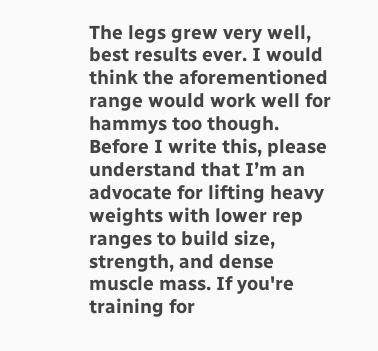The legs grew very well, best results ever. I would think the aforementioned range would work well for hammys too though. Before I write this, please understand that I’m an advocate for lifting heavy weights with lower rep ranges to build size, strength, and dense muscle mass. If you're training for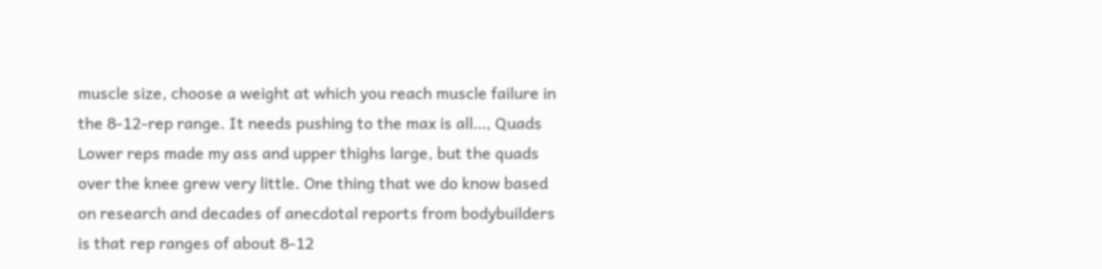muscle size, choose a weight at which you reach muscle failure in the 8-12-rep range. It needs pushing to the max is all…, Quads Lower reps made my ass and upper thighs large, but the quads over the knee grew very little. One thing that we do know based on research and decades of anecdotal reports from bodybuilders is that rep ranges of about 8-12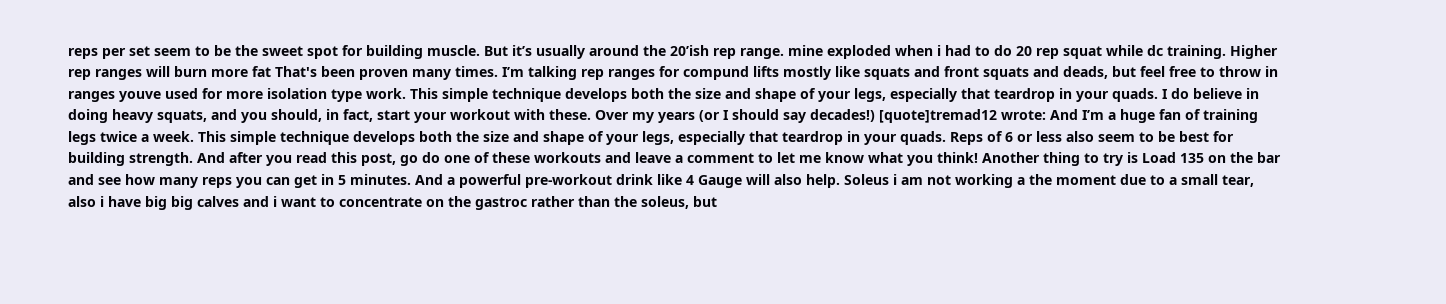reps per set seem to be the sweet spot for building muscle. But it’s usually around the 20’ish rep range. mine exploded when i had to do 20 rep squat while dc training. Higher rep ranges will burn more fat That's been proven many times. I’m talking rep ranges for compund lifts mostly like squats and front squats and deads, but feel free to throw in ranges youve used for more isolation type work. This simple technique develops both the size and shape of your legs, especially that teardrop in your quads. I do believe in doing heavy squats, and you should, in fact, start your workout with these. Over my years (or I should say decades!) [quote]tremad12 wrote: And I’m a huge fan of training legs twice a week. This simple technique develops both the size and shape of your legs, especially that teardrop in your quads. Reps of 6 or less also seem to be best for building strength. And after you read this post, go do one of these workouts and leave a comment to let me know what you think! Another thing to try is Load 135 on the bar and see how many reps you can get in 5 minutes. And a powerful pre-workout drink like 4 Gauge will also help. Soleus i am not working a the moment due to a small tear, also i have big big calves and i want to concentrate on the gastroc rather than the soleus, but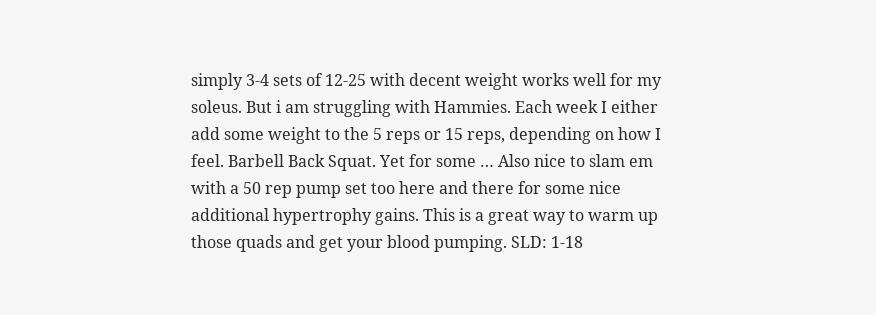simply 3-4 sets of 12-25 with decent weight works well for my soleus. But i am struggling with Hammies. Each week I either add some weight to the 5 reps or 15 reps, depending on how I feel. Barbell Back Squat. Yet for some … Also nice to slam em with a 50 rep pump set too here and there for some nice additional hypertrophy gains. This is a great way to warm up those quads and get your blood pumping. SLD: 1-18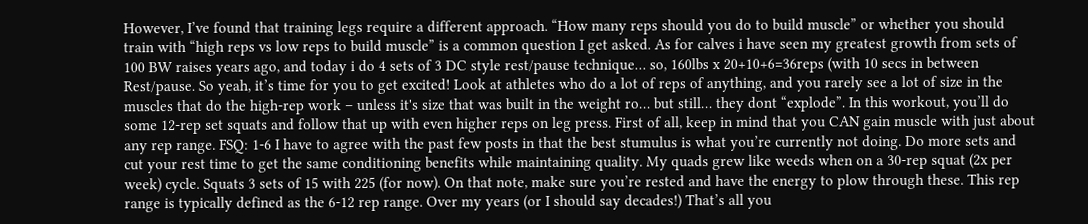However, I’ve found that training legs require a different approach. “How many reps should you do to build muscle” or whether you should train with “high reps vs low reps to build muscle” is a common question I get asked. As for calves i have seen my greatest growth from sets of 100 BW raises years ago, and today i do 4 sets of 3 DC style rest/pause technique… so, 160lbs x 20+10+6=36reps (with 10 secs in between Rest/pause. So yeah, it’s time for you to get excited! Look at athletes who do a lot of reps of anything, and you rarely see a lot of size in the muscles that do the high-rep work – unless it's size that was built in the weight ro… but still… they dont “explode”. In this workout, you’ll do some 12-rep set squats and follow that up with even higher reps on leg press. First of all, keep in mind that you CAN gain muscle with just about any rep range. FSQ: 1-6 I have to agree with the past few posts in that the best stumulus is what you’re currently not doing. Do more sets and cut your rest time to get the same conditioning benefits while maintaining quality. My quads grew like weeds when on a 30-rep squat (2x per week) cycle. Squats 3 sets of 15 with 225 (for now). On that note, make sure you’re rested and have the energy to plow through these. This rep range is typically defined as the 6-12 rep range. Over my years (or I should say decades!) That’s all you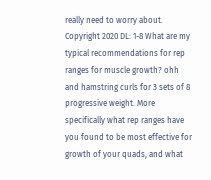really need to worry about. Copyright 2020 DL: 1-8 What are my typical recommendations for rep ranges for muscle growth? ohh and hamstring curls for 3 sets of 8 progressive weight. More specifically what rep ranges have you found to be most effective for growth of your quads, and what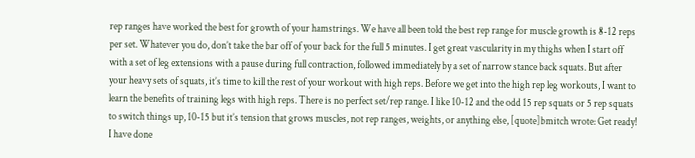rep ranges have worked the best for growth of your hamstrings. We have all been told the best rep range for muscle growth is 8-12 reps per set. Whatever you do, don’t take the bar off of your back for the full 5 minutes. I get great vascularity in my thighs when I start off with a set of leg extensions with a pause during full contraction, followed immediately by a set of narrow stance back squats. But after your heavy sets of squats, it’s time to kill the rest of your workout with high reps. Before we get into the high rep leg workouts, I want to learn the benefits of training legs with high reps. There is no perfect set/rep range. I like 10-12 and the odd 15 rep squats or 5 rep squats to switch things up, 10-15 but it’s tension that grows muscles, not rep ranges, weights, or anything else, [quote]bmitch wrote: Get ready! I have done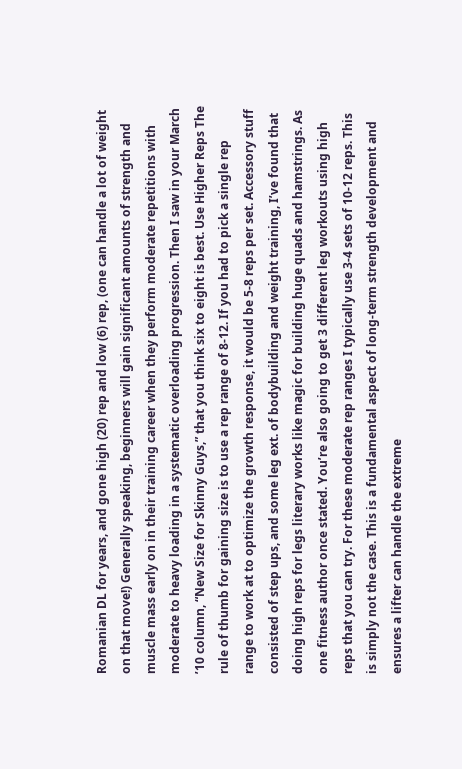Romanian DL for years, and gone high (20) rep and low (6) rep, (one can handle a lot of weight on that move!) Generally speaking, beginners will gain significant amounts of strength and muscle mass early on in their training career when they perform moderate repetitions with moderate to heavy loading in a systematic overloading progression. Then I saw in your March ’10 column, “New Size for Skinny Guys,” that you think six to eight is best. Use Higher Reps The rule of thumb for gaining size is to use a rep range of 8-12. If you had to pick a single rep range to work at to optimize the growth response, it would be 5-8 reps per set. Accessory stuff consisted of step ups, and some leg ext. of bodybuilding and weight training, I’ve found that doing high reps for legs literary works like magic for building huge quads and hamstrings. As one fitness author once stated. You’re also going to get 3 different leg workouts using high reps that you can try. For these moderate rep ranges I typically use 3-4 sets of 10-12 reps. This is simply not the case. This is a fundamental aspect of long-term strength development and ensures a lifter can handle the extreme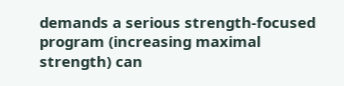demands a serious strength-focused program (increasing maximal strength) can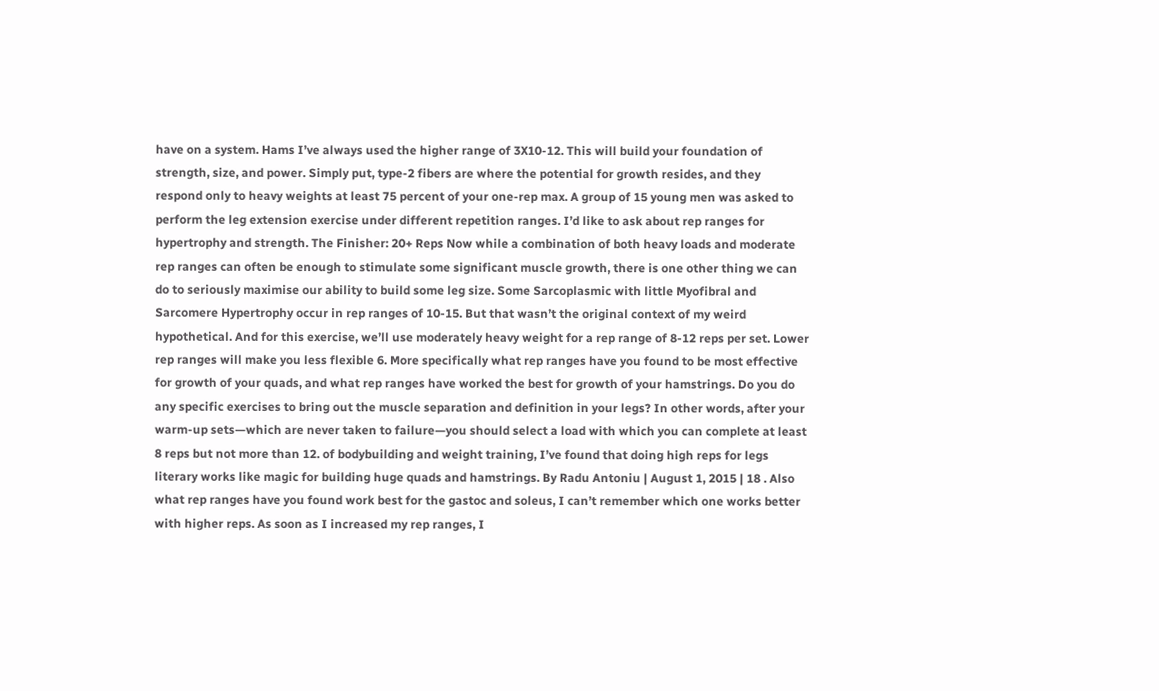have on a system. Hams I’ve always used the higher range of 3X10-12. This will build your foundation of strength, size, and power. Simply put, type-2 fibers are where the potential for growth resides, and they respond only to heavy weights at least 75 percent of your one-rep max. A group of 15 young men was asked to perform the leg extension exercise under different repetition ranges. I’d like to ask about rep ranges for hypertrophy and strength. The Finisher: 20+ Reps Now while a combination of both heavy loads and moderate rep ranges can often be enough to stimulate some significant muscle growth, there is one other thing we can do to seriously maximise our ability to build some leg size. Some Sarcoplasmic with little Myofibral and Sarcomere Hypertrophy occur in rep ranges of 10-15. But that wasn’t the original context of my weird hypothetical. And for this exercise, we’ll use moderately heavy weight for a rep range of 8-12 reps per set. Lower rep ranges will make you less flexible 6. More specifically what rep ranges have you found to be most effective for growth of your quads, and what rep ranges have worked the best for growth of your hamstrings. Do you do any specific exercises to bring out the muscle separation and definition in your legs? In other words, after your warm-up sets—which are never taken to failure—you should select a load with which you can complete at least 8 reps but not more than 12. of bodybuilding and weight training, I’ve found that doing high reps for legs literary works like magic for building huge quads and hamstrings. By Radu Antoniu | August 1, 2015 | 18 . Also what rep ranges have you found work best for the gastoc and soleus, I can’t remember which one works better with higher reps. As soon as I increased my rep ranges, I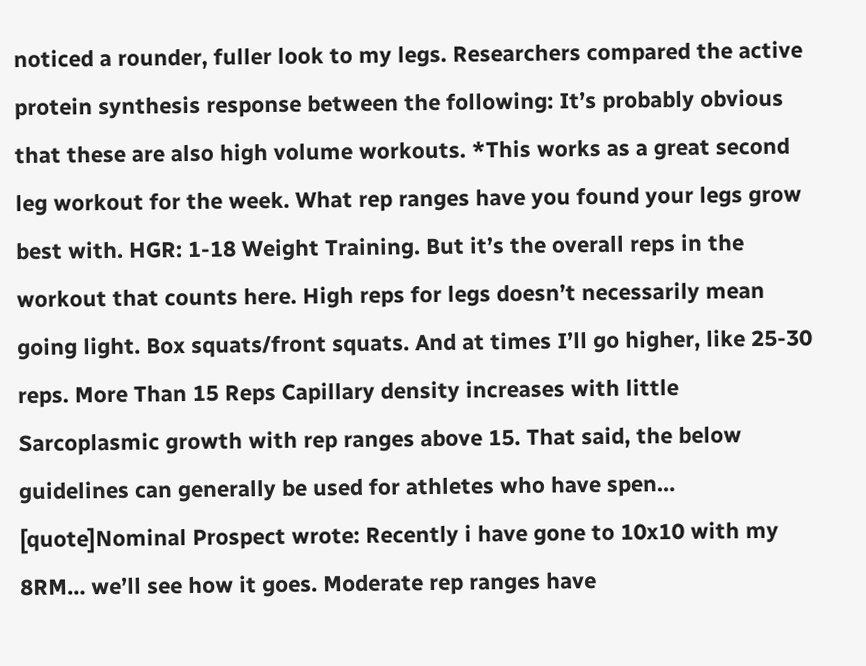noticed a rounder, fuller look to my legs. Researchers compared the active protein synthesis response between the following: It’s probably obvious that these are also high volume workouts. *This works as a great second leg workout for the week. What rep ranges have you found your legs grow best with. HGR: 1-18 Weight Training. But it’s the overall reps in the workout that counts here. High reps for legs doesn’t necessarily mean going light. Box squats/front squats. And at times I’ll go higher, like 25-30 reps. More Than 15 Reps Capillary density increases with little Sarcoplasmic growth with rep ranges above 15. That said, the below guidelines can generally be used for athletes who have spen… [quote]Nominal Prospect wrote: Recently i have gone to 10x10 with my 8RM… we’ll see how it goes. Moderate rep ranges have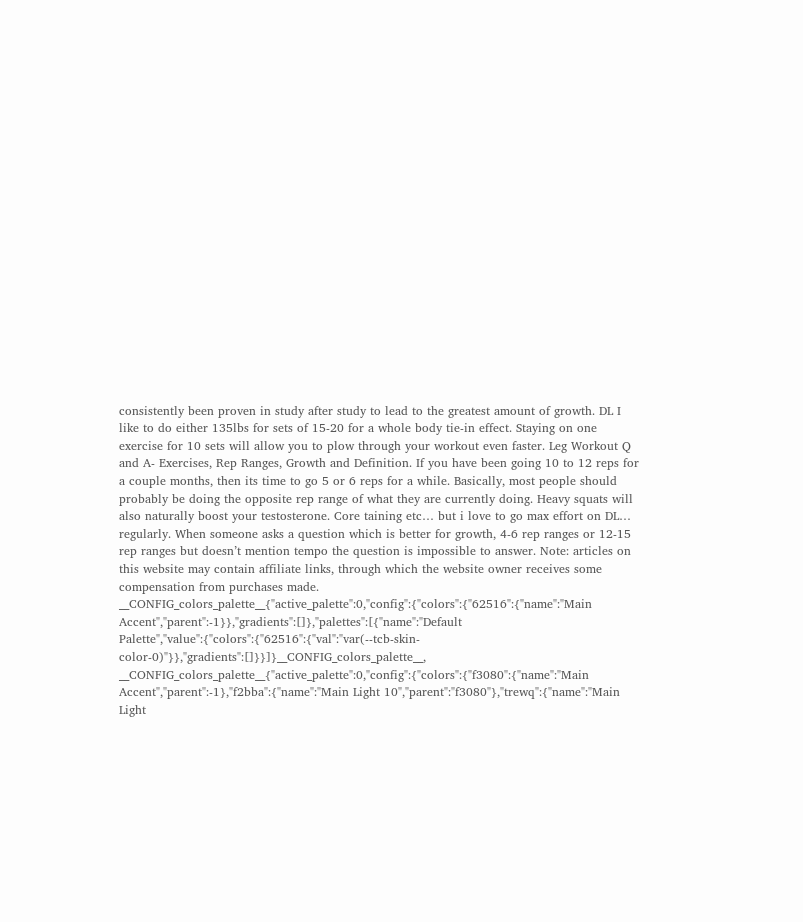consistently been proven in study after study to lead to the greatest amount of growth. DL I like to do either 135lbs for sets of 15-20 for a whole body tie-in effect. Staying on one exercise for 10 sets will allow you to plow through your workout even faster. Leg Workout Q and A- Exercises, Rep Ranges, Growth and Definition. If you have been going 10 to 12 reps for a couple months, then its time to go 5 or 6 reps for a while. Basically, most people should probably be doing the opposite rep range of what they are currently doing. Heavy squats will also naturally boost your testosterone. Core taining etc… but i love to go max effort on DL… regularly. When someone asks a question which is better for growth, 4-6 rep ranges or 12-15 rep ranges but doesn’t mention tempo the question is impossible to answer. Note: articles on this website may contain affiliate links, through which the website owner receives some compensation from purchases made. __CONFIG_colors_palette__{"active_palette":0,"config":{"colors":{"62516":{"name":"Main Accent","parent":-1}},"gradients":[]},"palettes":[{"name":"Default Palette","value":{"colors":{"62516":{"val":"var(--tcb-skin-color-0)"}},"gradients":[]}}]}__CONFIG_colors_palette__, __CONFIG_colors_palette__{"active_palette":0,"config":{"colors":{"f3080":{"name":"Main Accent","parent":-1},"f2bba":{"name":"Main Light 10","parent":"f3080"},"trewq":{"name":"Main Light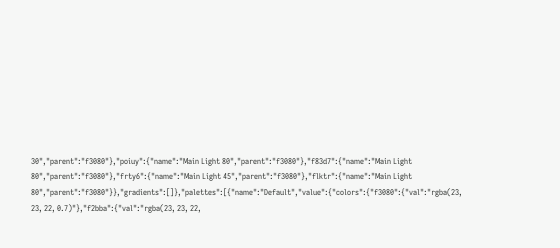30","parent":"f3080"},"poiuy":{"name":"Main Light 80","parent":"f3080"},"f83d7":{"name":"Main Light 80","parent":"f3080"},"frty6":{"name":"Main Light 45","parent":"f3080"},"flktr":{"name":"Main Light 80","parent":"f3080"}},"gradients":[]},"palettes":[{"name":"Default","value":{"colors":{"f3080":{"val":"rgba(23, 23, 22, 0.7)"},"f2bba":{"val":"rgba(23, 23, 22,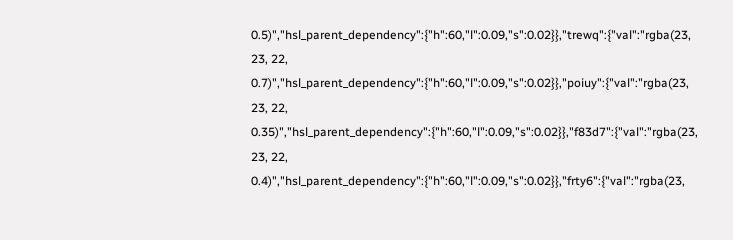0.5)","hsl_parent_dependency":{"h":60,"l":0.09,"s":0.02}},"trewq":{"val":"rgba(23, 23, 22, 0.7)","hsl_parent_dependency":{"h":60,"l":0.09,"s":0.02}},"poiuy":{"val":"rgba(23, 23, 22, 0.35)","hsl_parent_dependency":{"h":60,"l":0.09,"s":0.02}},"f83d7":{"val":"rgba(23, 23, 22, 0.4)","hsl_parent_dependency":{"h":60,"l":0.09,"s":0.02}},"frty6":{"val":"rgba(23,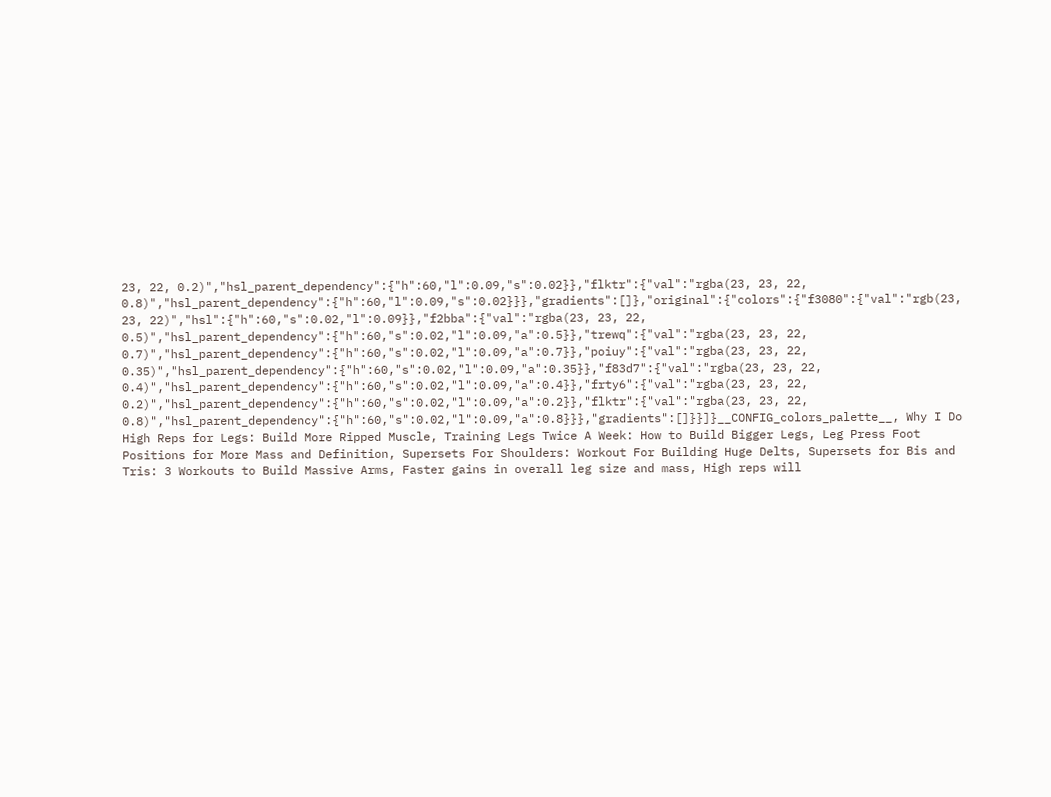23, 22, 0.2)","hsl_parent_dependency":{"h":60,"l":0.09,"s":0.02}},"flktr":{"val":"rgba(23, 23, 22, 0.8)","hsl_parent_dependency":{"h":60,"l":0.09,"s":0.02}}},"gradients":[]},"original":{"colors":{"f3080":{"val":"rgb(23, 23, 22)","hsl":{"h":60,"s":0.02,"l":0.09}},"f2bba":{"val":"rgba(23, 23, 22, 0.5)","hsl_parent_dependency":{"h":60,"s":0.02,"l":0.09,"a":0.5}},"trewq":{"val":"rgba(23, 23, 22, 0.7)","hsl_parent_dependency":{"h":60,"s":0.02,"l":0.09,"a":0.7}},"poiuy":{"val":"rgba(23, 23, 22, 0.35)","hsl_parent_dependency":{"h":60,"s":0.02,"l":0.09,"a":0.35}},"f83d7":{"val":"rgba(23, 23, 22, 0.4)","hsl_parent_dependency":{"h":60,"s":0.02,"l":0.09,"a":0.4}},"frty6":{"val":"rgba(23, 23, 22, 0.2)","hsl_parent_dependency":{"h":60,"s":0.02,"l":0.09,"a":0.2}},"flktr":{"val":"rgba(23, 23, 22, 0.8)","hsl_parent_dependency":{"h":60,"s":0.02,"l":0.09,"a":0.8}}},"gradients":[]}}]}__CONFIG_colors_palette__, Why I Do High Reps for Legs: Build More Ripped Muscle, Training Legs Twice A Week: How to Build Bigger Legs, Leg Press Foot Positions for More Mass and Definition, Supersets For Shoulders: Workout For Building Huge Delts, Supersets for Bis and Tris: 3 Workouts to Build Massive Arms, Faster gains in overall leg size and mass, High reps will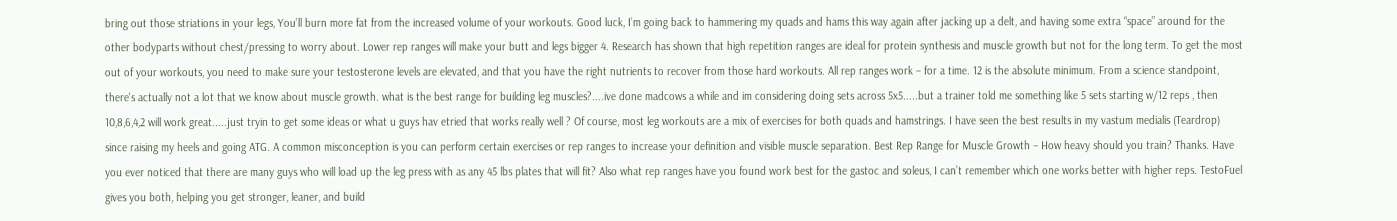bring out those striations in your legs, You’ll burn more fat from the increased volume of your workouts. Good luck, I’m going back to hammering my quads and hams this way again after jacking up a delt, and having some extra “space” around for the other bodyparts without chest/pressing to worry about. Lower rep ranges will make your butt and legs bigger 4. Research has shown that high repetition ranges are ideal for protein synthesis and muscle growth but not for the long term. To get the most out of your workouts, you need to make sure your testosterone levels are elevated, and that you have the right nutrients to recover from those hard workouts. All rep ranges work – for a time. 12 is the absolute minimum. From a science standpoint, there's actually not a lot that we know about muscle growth. what is the best range for building leg muscles?....ive done madcows a while and im considering doing sets across 5x5.....but a trainer told me something like 5 sets starting w/12 reps , then 10,8,6,4,2 will work great.....just tryin to get some ideas or what u guys hav etried that works really well ? Of course, most leg workouts are a mix of exercises for both quads and hamstrings. I have seen the best results in my vastum medialis (Teardrop) since raising my heels and going ATG. A common misconception is you can perform certain exercises or rep ranges to increase your definition and visible muscle separation. Best Rep Range for Muscle Growth – How heavy should you train? Thanks. Have you ever noticed that there are many guys who will load up the leg press with as any 45 lbs plates that will fit? Also what rep ranges have you found work best for the gastoc and soleus, I can’t remember which one works better with higher reps. TestoFuel gives you both, helping you get stronger, leaner, and build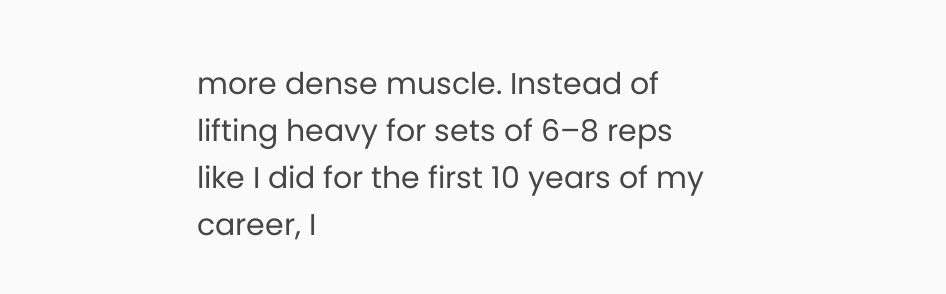more dense muscle. Instead of lifting heavy for sets of 6–8 reps like I did for the first 10 years of my career, I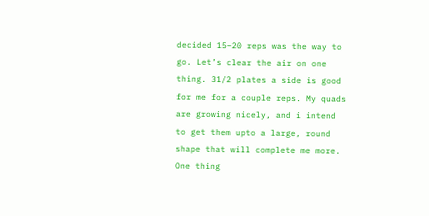decided 15–20 reps was the way to go. Let’s clear the air on one thing. 31/2 plates a side is good for me for a couple reps. My quads are growing nicely, and i intend to get them upto a large, round shape that will complete me more. One thing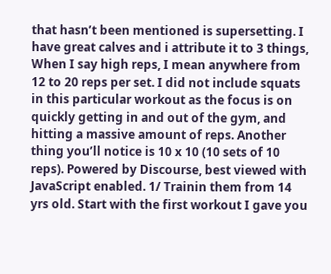that hasn’t been mentioned is supersetting. I have great calves and i attribute it to 3 things, When I say high reps, I mean anywhere from 12 to 20 reps per set. I did not include squats in this particular workout as the focus is on quickly getting in and out of the gym, and hitting a massive amount of reps. Another thing you’ll notice is 10 x 10 (10 sets of 10 reps). Powered by Discourse, best viewed with JavaScript enabled. 1/ Trainin them from 14 yrs old. Start with the first workout I gave you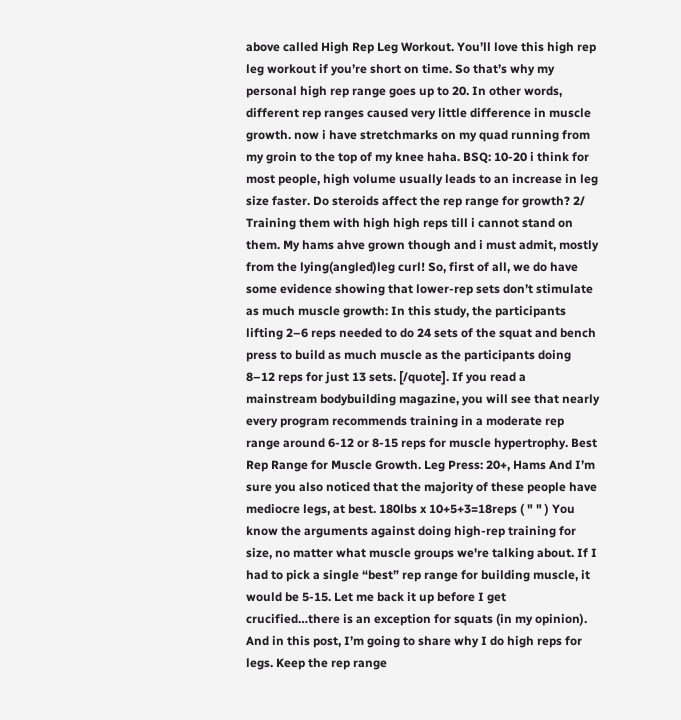above called High Rep Leg Workout. You’ll love this high rep leg workout if you’re short on time. So that’s why my personal high rep range goes up to 20. In other words, different rep ranges caused very little difference in muscle growth. now i have stretchmarks on my quad running from my groin to the top of my knee haha. BSQ: 10-20 i think for most people, high volume usually leads to an increase in leg size faster. Do steroids affect the rep range for growth? 2/ Training them with high high reps till i cannot stand on them. My hams ahve grown though and i must admit, mostly from the lying(angled)leg curl! So, first of all, we do have some evidence showing that lower-rep sets don’t stimulate as much muscle growth: In this study, the participants lifting 2–6 reps needed to do 24 sets of the squat and bench press to build as much muscle as the participants doing 8–12 reps for just 13 sets. [/quote]. If you read a mainstream bodybuilding magazine, you will see that nearly every program recommends training in a moderate rep range around 6-12 or 8-15 reps for muscle hypertrophy. Best Rep Range for Muscle Growth. Leg Press: 20+, Hams And I’m sure you also noticed that the majority of these people have mediocre legs, at best. 180lbs x 10+5+3=18reps ( " " ) You know the arguments against doing high-rep training for size, no matter what muscle groups we're talking about. If I had to pick a single “best” rep range for building muscle, it would be 5-15. Let me back it up before I get crucified…there is an exception for squats (in my opinion). And in this post, I’m going to share why I do high reps for legs. Keep the rep range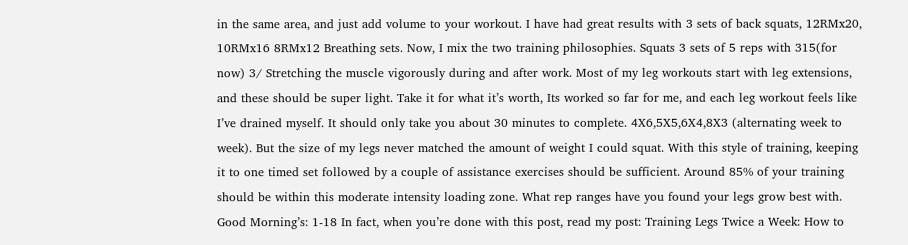in the same area, and just add volume to your workout. I have had great results with 3 sets of back squats, 12RMx20, 10RMx16 8RMx12 Breathing sets. Now, I mix the two training philosophies. Squats 3 sets of 5 reps with 315(for now) 3/ Stretching the muscle vigorously during and after work. Most of my leg workouts start with leg extensions, and these should be super light. Take it for what it’s worth, Its worked so far for me, and each leg workout feels like I’ve drained myself. It should only take you about 30 minutes to complete. 4X6,5X5,6X4,8X3 (alternating week to week). But the size of my legs never matched the amount of weight I could squat. With this style of training, keeping it to one timed set followed by a couple of assistance exercises should be sufficient. Around 85% of your training should be within this moderate intensity loading zone. What rep ranges have you found your legs grow best with. Good Morning’s: 1-18 In fact, when you’re done with this post, read my post: Training Legs Twice a Week: How to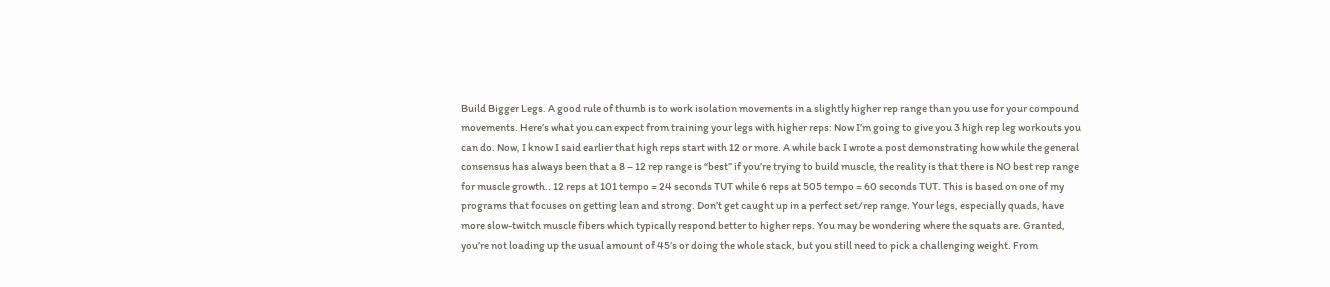Build Bigger Legs. A good rule of thumb is to work isolation movements in a slightly higher rep range than you use for your compound movements. Here’s what you can expect from training your legs with higher reps: Now I’m going to give you 3 high rep leg workouts you can do. Now, I know I said earlier that high reps start with 12 or more. A while back I wrote a post demonstrating how while the general consensus has always been that a 8 – 12 rep range is “best” if you’re trying to build muscle, the reality is that there is NO best rep range for muscle growth.. 12 reps at 101 tempo = 24 seconds TUT while 6 reps at 505 tempo = 60 seconds TUT. This is based on one of my programs that focuses on getting lean and strong. Don’t get caught up in a perfect set/rep range. Your legs, especially quads, have more slow-twitch muscle fibers which typically respond better to higher reps. You may be wondering where the squats are. Granted, you’re not loading up the usual amount of 45’s or doing the whole stack, but you still need to pick a challenging weight. From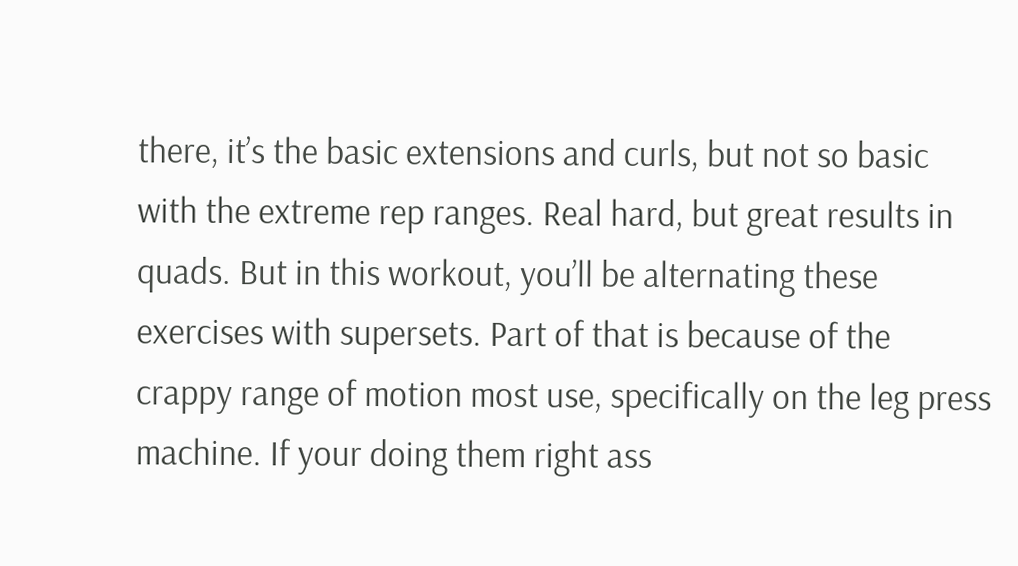there, it’s the basic extensions and curls, but not so basic with the extreme rep ranges. Real hard, but great results in quads. But in this workout, you’ll be alternating these exercises with supersets. Part of that is because of the crappy range of motion most use, specifically on the leg press machine. If your doing them right ass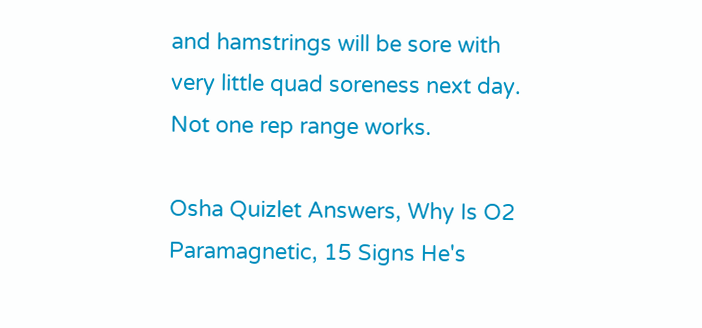and hamstrings will be sore with very little quad soreness next day. Not one rep range works.

Osha Quizlet Answers, Why Is O2 Paramagnetic, 15 Signs He's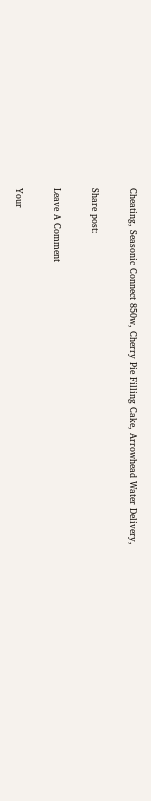Cheating, Seasonic Connect 850w, Cherry Pie Filling Cake, Arrowhead Water Delivery,

Share post:

Leave A Comment

Your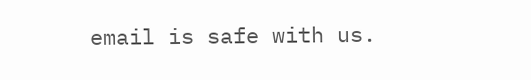email is safe with us.